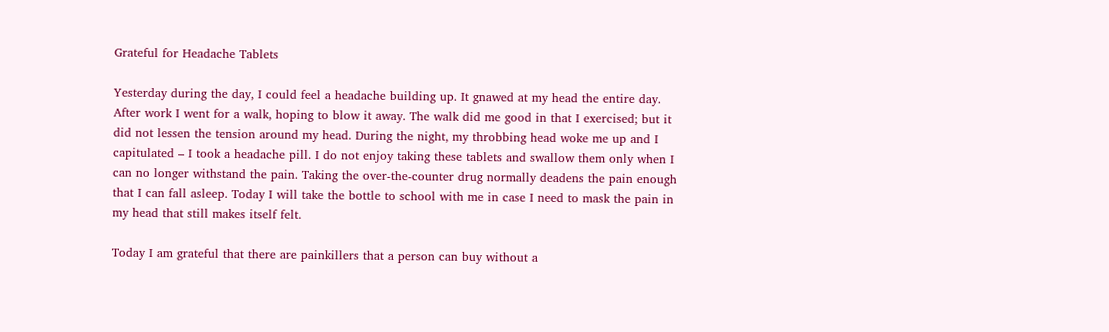Grateful for Headache Tablets

Yesterday during the day, I could feel a headache building up. It gnawed at my head the entire day. After work I went for a walk, hoping to blow it away. The walk did me good in that I exercised; but it did not lessen the tension around my head. During the night, my throbbing head woke me up and I capitulated – I took a headache pill. I do not enjoy taking these tablets and swallow them only when I can no longer withstand the pain. Taking the over-the-counter drug normally deadens the pain enough that I can fall asleep. Today I will take the bottle to school with me in case I need to mask the pain in my head that still makes itself felt.

Today I am grateful that there are painkillers that a person can buy without a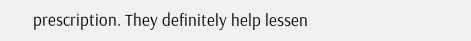prescription. They definitely help lessen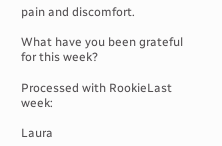pain and discomfort.

What have you been grateful for this week?

Processed with RookieLast week:

Laura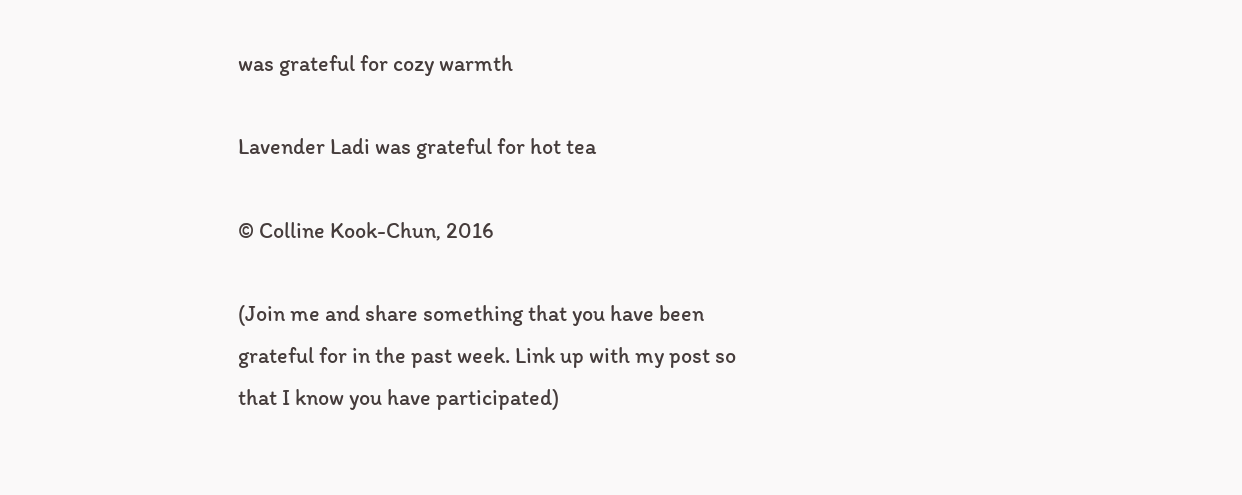was grateful for cozy warmth

Lavender Ladi was grateful for hot tea

© Colline Kook-Chun, 2016

(Join me and share something that you have been grateful for in the past week. Link up with my post so that I know you have participated)